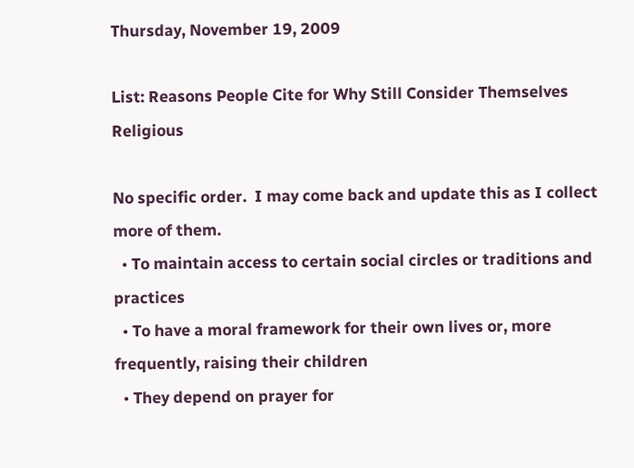Thursday, November 19, 2009

List: Reasons People Cite for Why Still Consider Themselves Religious

No specific order.  I may come back and update this as I collect more of them.
  • To maintain access to certain social circles or traditions and practices
  • To have a moral framework for their own lives or, more frequently, raising their children
  • They depend on prayer for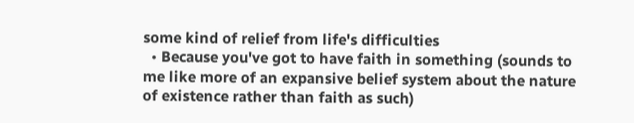some kind of relief from life's difficulties
  • Because you've got to have faith in something (sounds to me like more of an expansive belief system about the nature of existence rather than faith as such)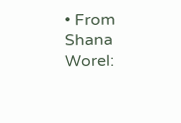• From Shana Worel: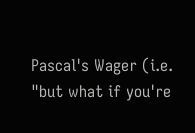Pascal's Wager (i.e. "but what if you're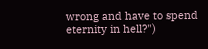wrong and have to spend eternity in hell?")